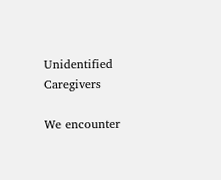Unidentified Caregivers

We encounter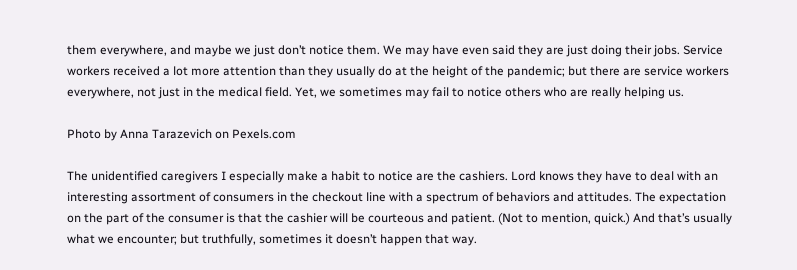them everywhere, and maybe we just don’t notice them. We may have even said they are just doing their jobs. Service workers received a lot more attention than they usually do at the height of the pandemic; but there are service workers everywhere, not just in the medical field. Yet, we sometimes may fail to notice others who are really helping us.

Photo by Anna Tarazevich on Pexels.com

The unidentified caregivers I especially make a habit to notice are the cashiers. Lord knows they have to deal with an interesting assortment of consumers in the checkout line with a spectrum of behaviors and attitudes. The expectation on the part of the consumer is that the cashier will be courteous and patient. (Not to mention, quick.) And that’s usually what we encounter; but truthfully, sometimes it doesn’t happen that way.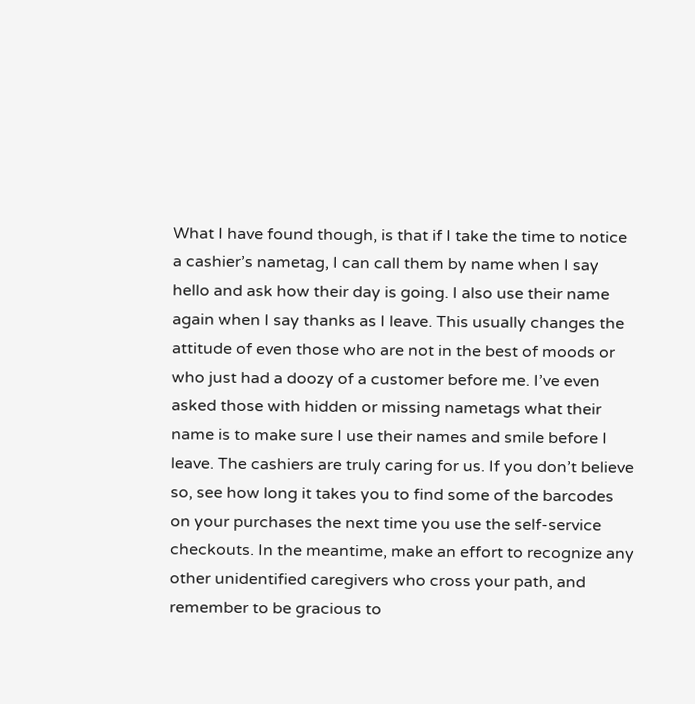What I have found though, is that if I take the time to notice a cashier’s nametag, I can call them by name when I say hello and ask how their day is going. I also use their name again when I say thanks as I leave. This usually changes the attitude of even those who are not in the best of moods or who just had a doozy of a customer before me. I’ve even asked those with hidden or missing nametags what their name is to make sure I use their names and smile before I leave. The cashiers are truly caring for us. If you don’t believe so, see how long it takes you to find some of the barcodes on your purchases the next time you use the self-service checkouts. In the meantime, make an effort to recognize any other unidentified caregivers who cross your path, and remember to be gracious to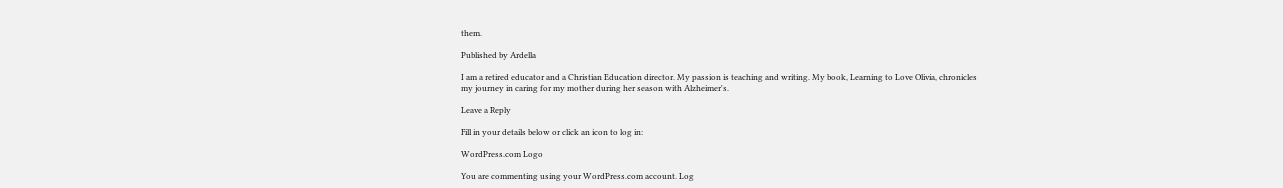them.

Published by Ardella

I am a retired educator and a Christian Education director. My passion is teaching and writing. My book, Learning to Love Olivia, chronicles my journey in caring for my mother during her season with Alzheimer's.

Leave a Reply

Fill in your details below or click an icon to log in:

WordPress.com Logo

You are commenting using your WordPress.com account. Log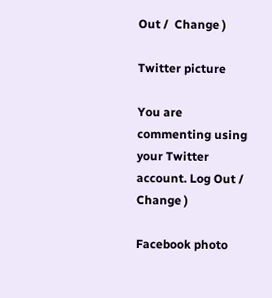Out /  Change )

Twitter picture

You are commenting using your Twitter account. Log Out /  Change )

Facebook photo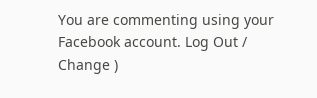You are commenting using your Facebook account. Log Out /  Change )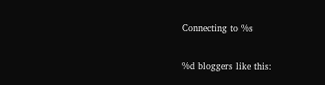Connecting to %s

%d bloggers like this: